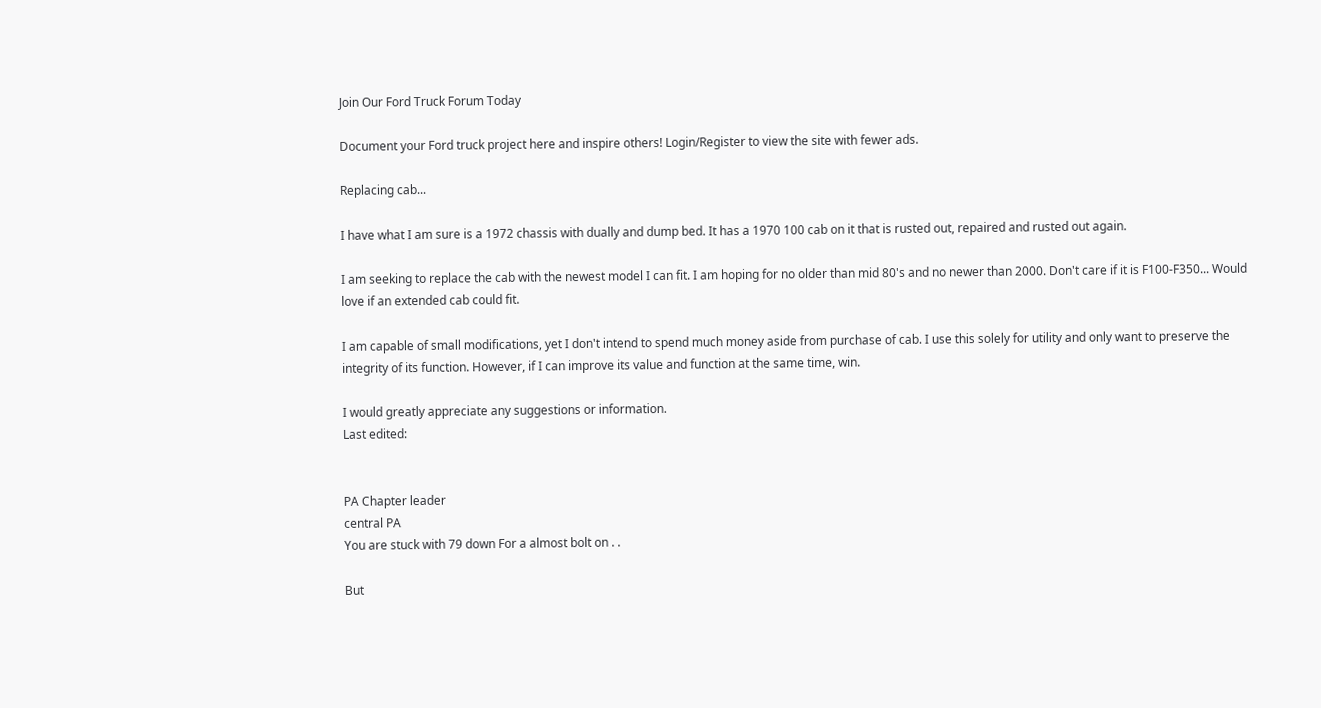Join Our Ford Truck Forum Today

Document your Ford truck project here and inspire others! Login/Register to view the site with fewer ads.

Replacing cab...

I have what I am sure is a 1972 chassis with dually and dump bed. It has a 1970 100 cab on it that is rusted out, repaired and rusted out again.

I am seeking to replace the cab with the newest model I can fit. I am hoping for no older than mid 80's and no newer than 2000. Don't care if it is F100-F350... Would love if an extended cab could fit.

I am capable of small modifications, yet I don't intend to spend much money aside from purchase of cab. I use this solely for utility and only want to preserve the integrity of its function. However, if I can improve its value and function at the same time, win.

I would greatly appreciate any suggestions or information.
Last edited:


PA Chapter leader
central PA
You are stuck with 79 down For a almost bolt on . .

But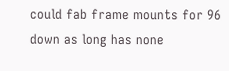could fab frame mounts for 96 down as long has none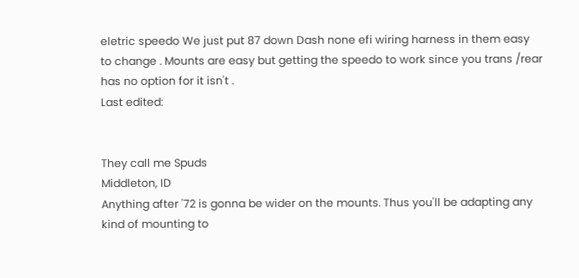eletric speedo We just put 87 down Dash none efi wiring harness in them easy to change . Mounts are easy but getting the speedo to work since you trans /rear has no option for it isn't .
Last edited:


They call me Spuds
Middleton, ID
Anything after '72 is gonna be wider on the mounts. Thus you'll be adapting any kind of mounting to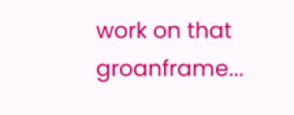work on that groanframe...